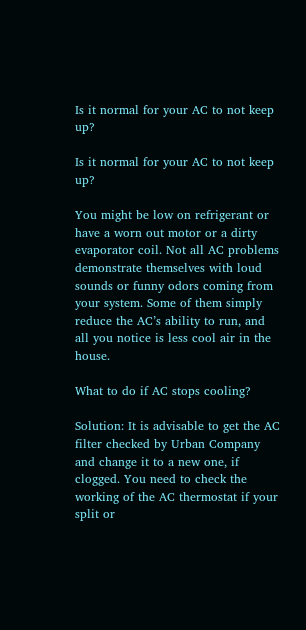Is it normal for your AC to not keep up?

Is it normal for your AC to not keep up?

You might be low on refrigerant or have a worn out motor or a dirty evaporator coil. Not all AC problems demonstrate themselves with loud sounds or funny odors coming from your system. Some of them simply reduce the AC’s ability to run, and all you notice is less cool air in the house.

What to do if AC stops cooling?

Solution: It is advisable to get the AC filter checked by Urban Company and change it to a new one, if clogged. You need to check the working of the AC thermostat if your split or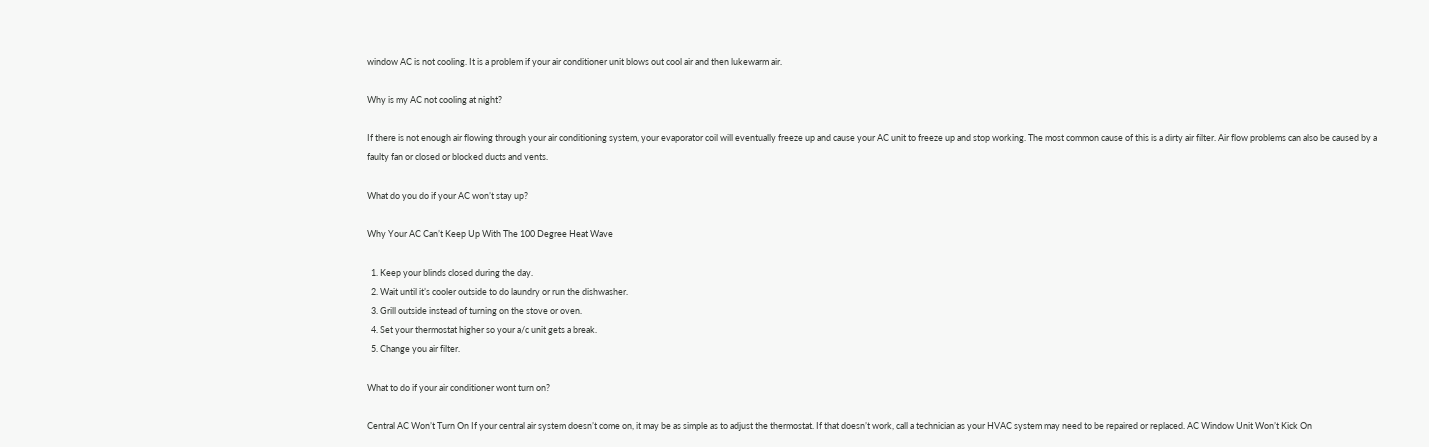window AC is not cooling. It is a problem if your air conditioner unit blows out cool air and then lukewarm air.

Why is my AC not cooling at night?

If there is not enough air flowing through your air conditioning system, your evaporator coil will eventually freeze up and cause your AC unit to freeze up and stop working. The most common cause of this is a dirty air filter. Air flow problems can also be caused by a faulty fan or closed or blocked ducts and vents.

What do you do if your AC won’t stay up?

Why Your AC Can’t Keep Up With The 100 Degree Heat Wave

  1. Keep your blinds closed during the day.
  2. Wait until it’s cooler outside to do laundry or run the dishwasher.
  3. Grill outside instead of turning on the stove or oven.
  4. Set your thermostat higher so your a/c unit gets a break.
  5. Change you air filter.

What to do if your air conditioner wont turn on?

Central AC Won’t Turn On If your central air system doesn’t come on, it may be as simple as to adjust the thermostat. If that doesn’t work, call a technician as your HVAC system may need to be repaired or replaced. AC Window Unit Won’t Kick On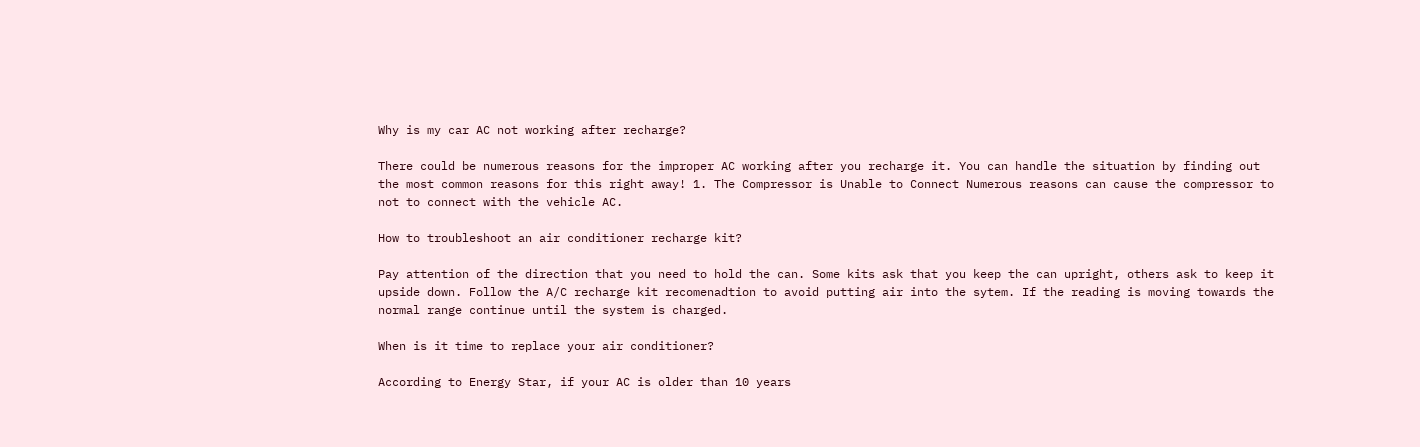Why is my car AC not working after recharge?

There could be numerous reasons for the improper AC working after you recharge it. You can handle the situation by finding out the most common reasons for this right away! 1. The Compressor is Unable to Connect Numerous reasons can cause the compressor to not to connect with the vehicle AC.

How to troubleshoot an air conditioner recharge kit?

Pay attention of the direction that you need to hold the can. Some kits ask that you keep the can upright, others ask to keep it upside down. Follow the A/C recharge kit recomenadtion to avoid putting air into the sytem. If the reading is moving towards the normal range continue until the system is charged.

When is it time to replace your air conditioner?

According to Energy Star, if your AC is older than 10 years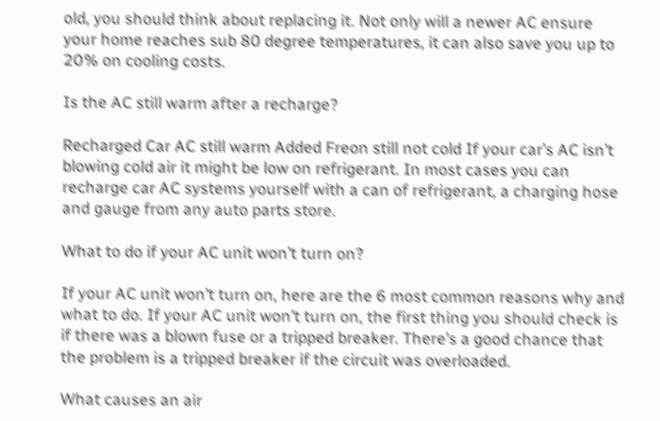old, you should think about replacing it. Not only will a newer AC ensure your home reaches sub 80 degree temperatures, it can also save you up to 20% on cooling costs.

Is the AC still warm after a recharge?

Recharged Car AC still warm Added Freon still not cold If your car’s AC isn’t blowing cold air it might be low on refrigerant. In most cases you can recharge car AC systems yourself with a can of refrigerant, a charging hose and gauge from any auto parts store.

What to do if your AC unit won’t turn on?

If your AC unit won’t turn on, here are the 6 most common reasons why and what to do. If your AC unit won’t turn on, the first thing you should check is if there was a blown fuse or a tripped breaker. There’s a good chance that the problem is a tripped breaker if the circuit was overloaded.

What causes an air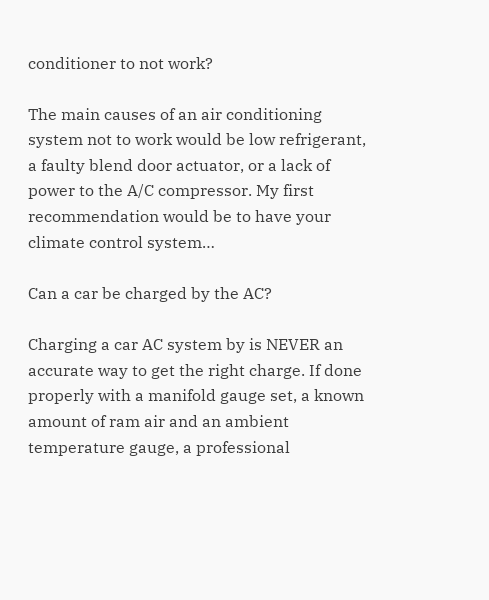conditioner to not work?

The main causes of an air conditioning system not to work would be low refrigerant, a faulty blend door actuator, or a lack of power to the A/C compressor. My first recommendation would be to have your climate control system…

Can a car be charged by the AC?

Charging a car AC system by is NEVER an accurate way to get the right charge. If done properly with a manifold gauge set, a known amount of ram air and an ambient temperature gauge, a professional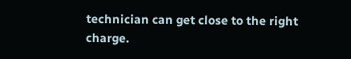technician can get close to the right charge.